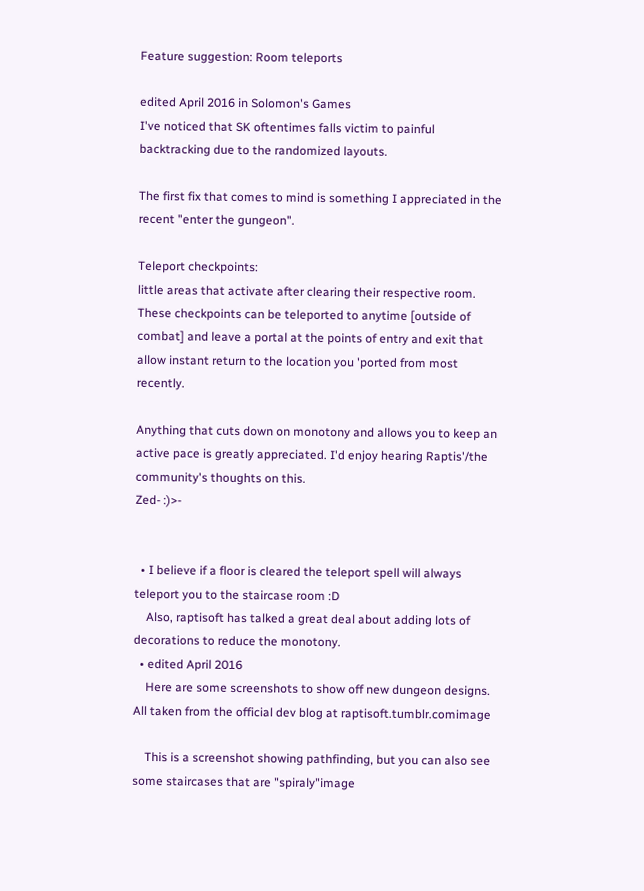Feature suggestion: Room teleports

edited April 2016 in Solomon's Games
I've noticed that SK oftentimes falls victim to painful backtracking due to the randomized layouts.

The first fix that comes to mind is something I appreciated in the recent "enter the gungeon".

Teleport checkpoints:
little areas that activate after clearing their respective room. These checkpoints can be teleported to anytime [outside of combat] and leave a portal at the points of entry and exit that allow instant return to the location you 'ported from most recently.

Anything that cuts down on monotony and allows you to keep an active pace is greatly appreciated. I'd enjoy hearing Raptis'/the community's thoughts on this.
Zed- :)>-


  • I believe if a floor is cleared the teleport spell will always teleport you to the staircase room :D
    Also, raptisoft has talked a great deal about adding lots of decorations to reduce the monotony.
  • edited April 2016
    Here are some screenshots to show off new dungeon designs. All taken from the official dev blog at raptisoft.tumblr.comimage

    This is a screenshot showing pathfinding, but you can also see some staircases that are "spiraly"image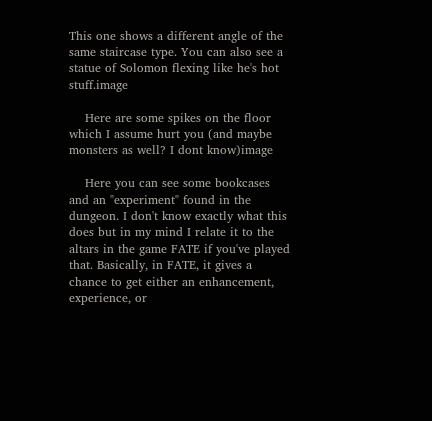This one shows a different angle of the same staircase type. You can also see a statue of Solomon flexing like he's hot stuff.image

    Here are some spikes on the floor which I assume hurt you (and maybe monsters as well? I dont know)image

    Here you can see some bookcases and an "experiment" found in the dungeon. I don't know exactly what this does but in my mind I relate it to the altars in the game FATE if you've played that. Basically, in FATE, it gives a chance to get either an enhancement, experience, or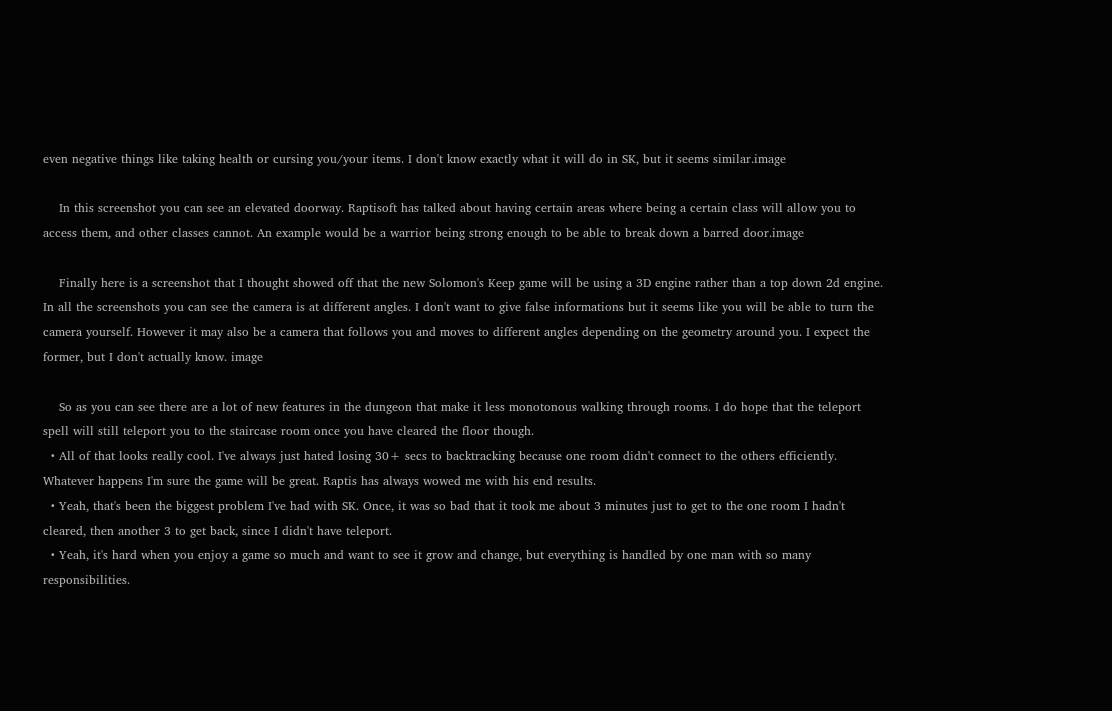even negative things like taking health or cursing you/your items. I don't know exactly what it will do in SK, but it seems similar.image

    In this screenshot you can see an elevated doorway. Raptisoft has talked about having certain areas where being a certain class will allow you to access them, and other classes cannot. An example would be a warrior being strong enough to be able to break down a barred door.image

    Finally here is a screenshot that I thought showed off that the new Solomon's Keep game will be using a 3D engine rather than a top down 2d engine. In all the screenshots you can see the camera is at different angles. I don't want to give false informations but it seems like you will be able to turn the camera yourself. However it may also be a camera that follows you and moves to different angles depending on the geometry around you. I expect the former, but I don't actually know. image

    So as you can see there are a lot of new features in the dungeon that make it less monotonous walking through rooms. I do hope that the teleport spell will still teleport you to the staircase room once you have cleared the floor though.
  • All of that looks really cool. I've always just hated losing 30+ secs to backtracking because one room didn't connect to the others efficiently. Whatever happens I'm sure the game will be great. Raptis has always wowed me with his end results.
  • Yeah, that's been the biggest problem I've had with SK. Once, it was so bad that it took me about 3 minutes just to get to the one room I hadn't cleared, then another 3 to get back, since I didn't have teleport.
  • Yeah, it's hard when you enjoy a game so much and want to see it grow and change, but everything is handled by one man with so many responsibilities.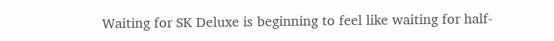Waiting for SK Deluxe is beginning to feel like waiting for half-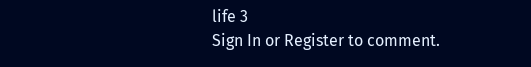life 3
Sign In or Register to comment.